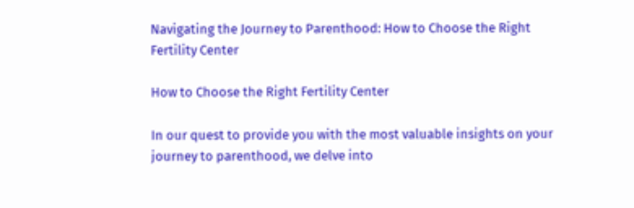Navigating the Journey to Parenthood: How to Choose the Right Fertility Center

How to Choose the Right Fertility Center

In our quest to provide you with the most valuable insights on your journey to parenthood, we delve into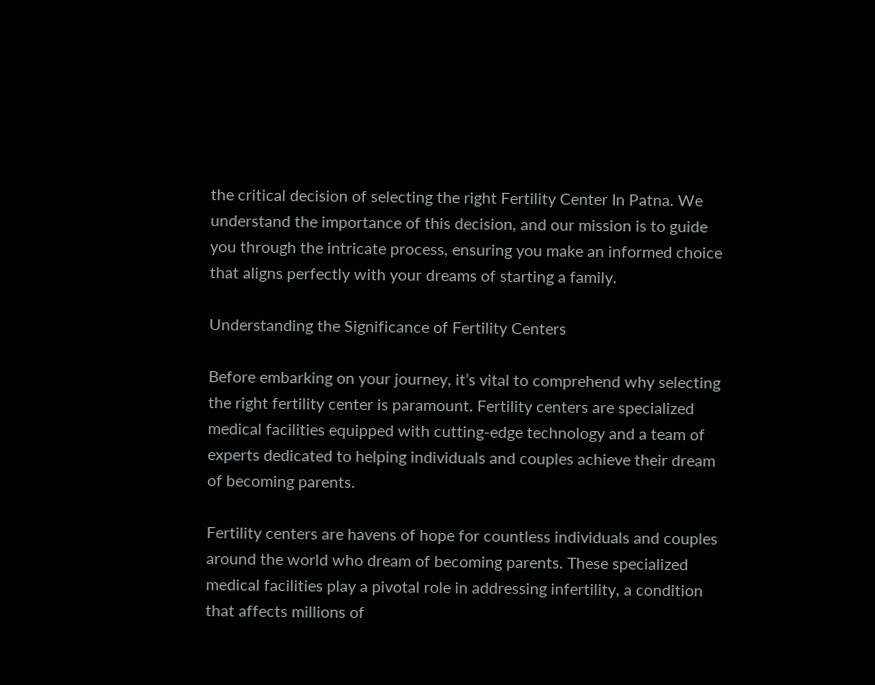the critical decision of selecting the right Fertility Center In Patna. We understand the importance of this decision, and our mission is to guide you through the intricate process, ensuring you make an informed choice that aligns perfectly with your dreams of starting a family.

Understanding the Significance of Fertility Centers

Before embarking on your journey, it’s vital to comprehend why selecting the right fertility center is paramount. Fertility centers are specialized medical facilities equipped with cutting-edge technology and a team of experts dedicated to helping individuals and couples achieve their dream of becoming parents.

Fertility centers are havens of hope for countless individuals and couples around the world who dream of becoming parents. These specialized medical facilities play a pivotal role in addressing infertility, a condition that affects millions of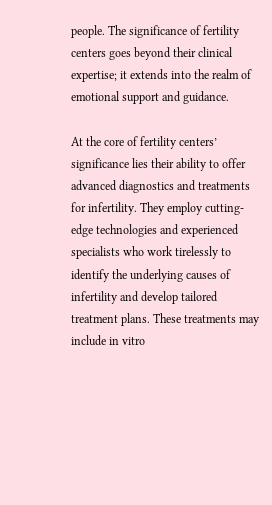people. The significance of fertility centers goes beyond their clinical expertise; it extends into the realm of emotional support and guidance.

At the core of fertility centers’ significance lies their ability to offer advanced diagnostics and treatments for infertility. They employ cutting-edge technologies and experienced specialists who work tirelessly to identify the underlying causes of infertility and develop tailored treatment plans. These treatments may include in vitro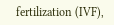fertilization (IVF),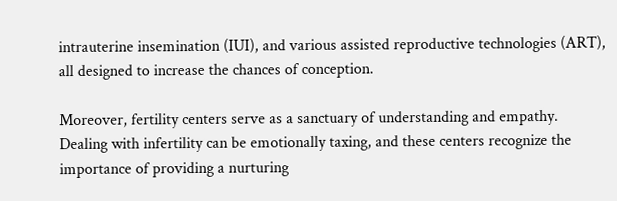intrauterine insemination (IUI), and various assisted reproductive technologies (ART), all designed to increase the chances of conception.

Moreover, fertility centers serve as a sanctuary of understanding and empathy. Dealing with infertility can be emotionally taxing, and these centers recognize the importance of providing a nurturing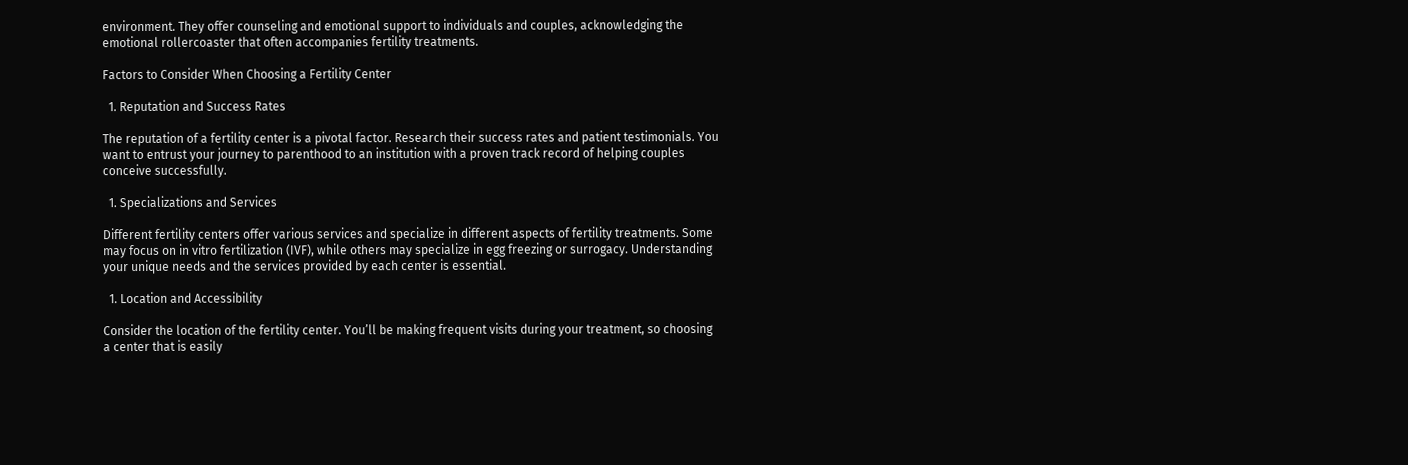environment. They offer counseling and emotional support to individuals and couples, acknowledging the emotional rollercoaster that often accompanies fertility treatments.

Factors to Consider When Choosing a Fertility Center

  1. Reputation and Success Rates

The reputation of a fertility center is a pivotal factor. Research their success rates and patient testimonials. You want to entrust your journey to parenthood to an institution with a proven track record of helping couples conceive successfully.

  1. Specializations and Services

Different fertility centers offer various services and specialize in different aspects of fertility treatments. Some may focus on in vitro fertilization (IVF), while others may specialize in egg freezing or surrogacy. Understanding your unique needs and the services provided by each center is essential.

  1. Location and Accessibility

Consider the location of the fertility center. You’ll be making frequent visits during your treatment, so choosing a center that is easily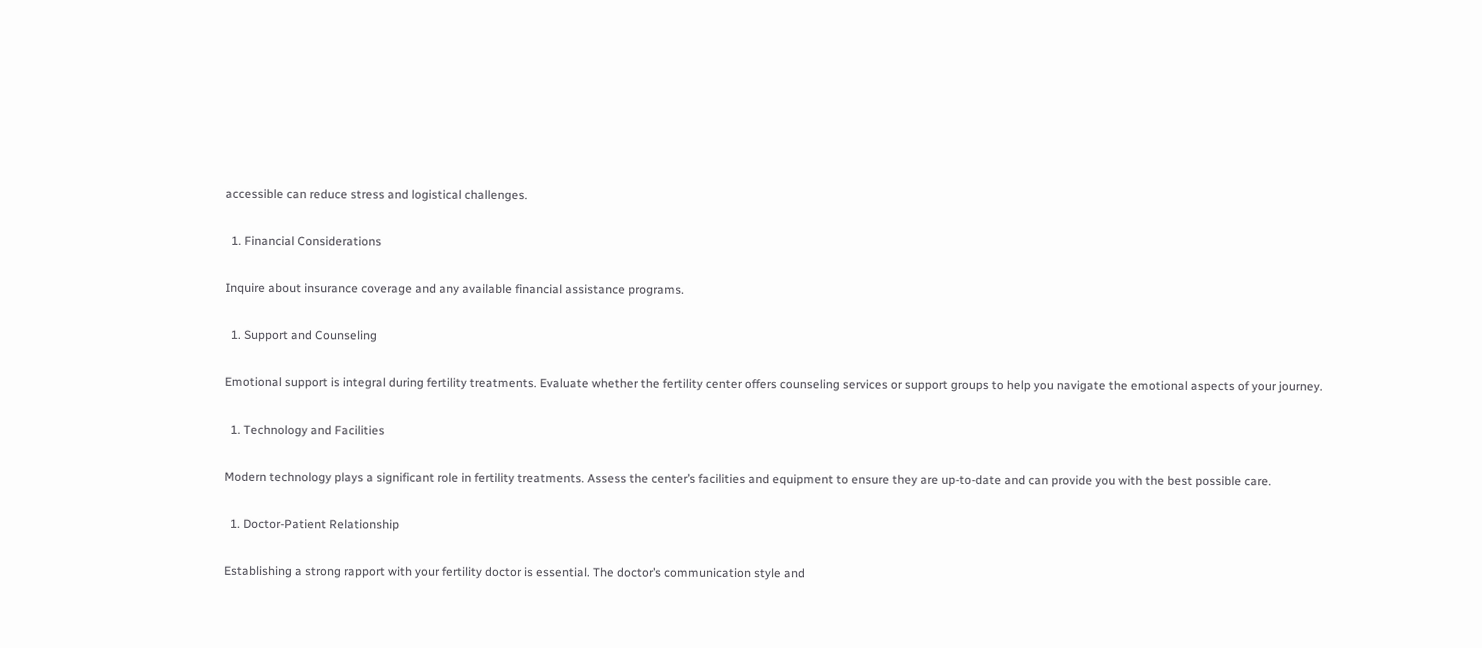accessible can reduce stress and logistical challenges.

  1. Financial Considerations

Inquire about insurance coverage and any available financial assistance programs.

  1. Support and Counseling

Emotional support is integral during fertility treatments. Evaluate whether the fertility center offers counseling services or support groups to help you navigate the emotional aspects of your journey.

  1. Technology and Facilities

Modern technology plays a significant role in fertility treatments. Assess the center’s facilities and equipment to ensure they are up-to-date and can provide you with the best possible care.

  1. Doctor-Patient Relationship

Establishing a strong rapport with your fertility doctor is essential. The doctor’s communication style and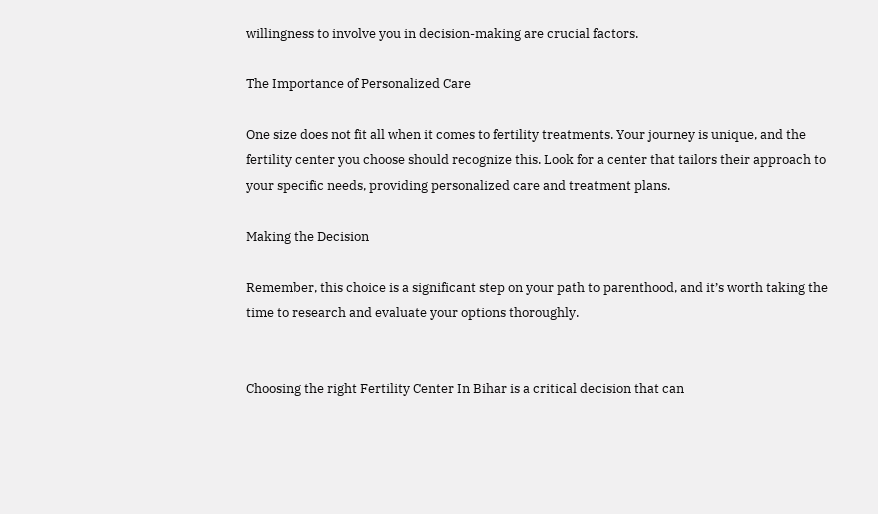willingness to involve you in decision-making are crucial factors.

The Importance of Personalized Care

One size does not fit all when it comes to fertility treatments. Your journey is unique, and the fertility center you choose should recognize this. Look for a center that tailors their approach to your specific needs, providing personalized care and treatment plans.

Making the Decision

Remember, this choice is a significant step on your path to parenthood, and it’s worth taking the time to research and evaluate your options thoroughly.


Choosing the right Fertility Center In Bihar is a critical decision that can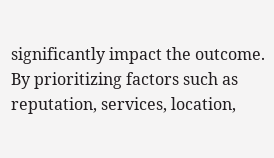significantly impact the outcome. By prioritizing factors such as reputation, services, location,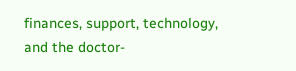finances, support, technology, and the doctor-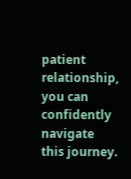patient relationship, you can confidently navigate this journey.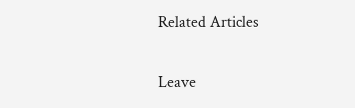Related Articles

Leave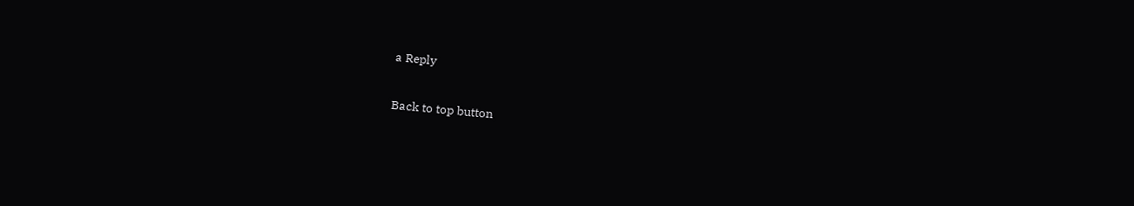a Reply

Back to top button